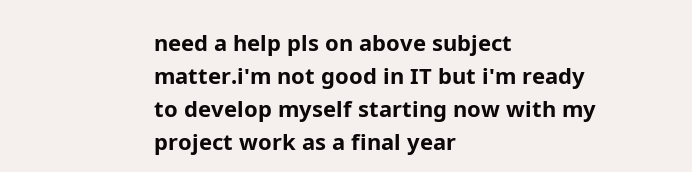need a help pls on above subject matter.i'm not good in IT but i'm ready to develop myself starting now with my project work as a final year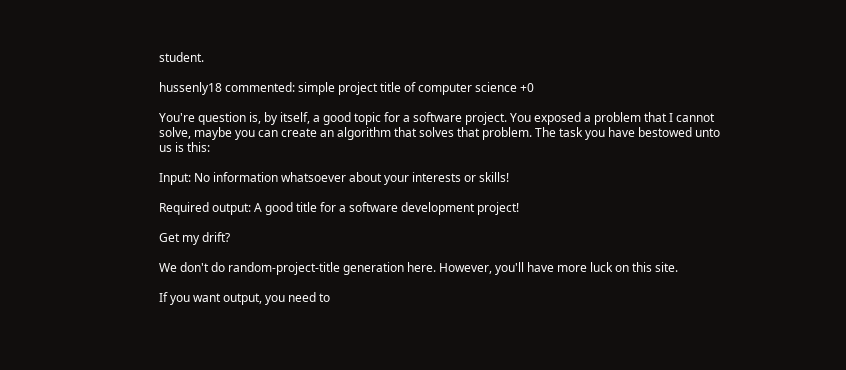student.

hussenly18 commented: simple project title of computer science +0

You're question is, by itself, a good topic for a software project. You exposed a problem that I cannot solve, maybe you can create an algorithm that solves that problem. The task you have bestowed unto us is this:

Input: No information whatsoever about your interests or skills!

Required output: A good title for a software development project!

Get my drift?

We don't do random-project-title generation here. However, you'll have more luck on this site.

If you want output, you need to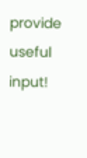provide useful input!